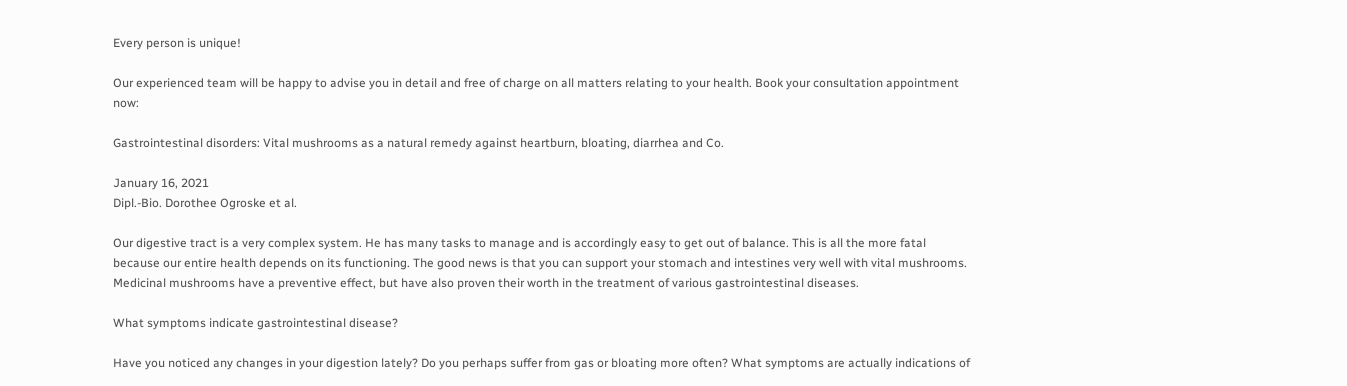Every person is unique!

Our experienced team will be happy to advise you in detail and free of charge on all matters relating to your health. Book your consultation appointment now:

Gastrointestinal disorders: Vital mushrooms as a natural remedy against heartburn, bloating, diarrhea and Co.

January 16, 2021
Dipl.-Bio. Dorothee Ogroske et al.

Our digestive tract is a very complex system. He has many tasks to manage and is accordingly easy to get out of balance. This is all the more fatal because our entire health depends on its functioning. The good news is that you can support your stomach and intestines very well with vital mushrooms. Medicinal mushrooms have a preventive effect, but have also proven their worth in the treatment of various gastrointestinal diseases.

What symptoms indicate gastrointestinal disease?

Have you noticed any changes in your digestion lately? Do you perhaps suffer from gas or bloating more often? What symptoms are actually indications of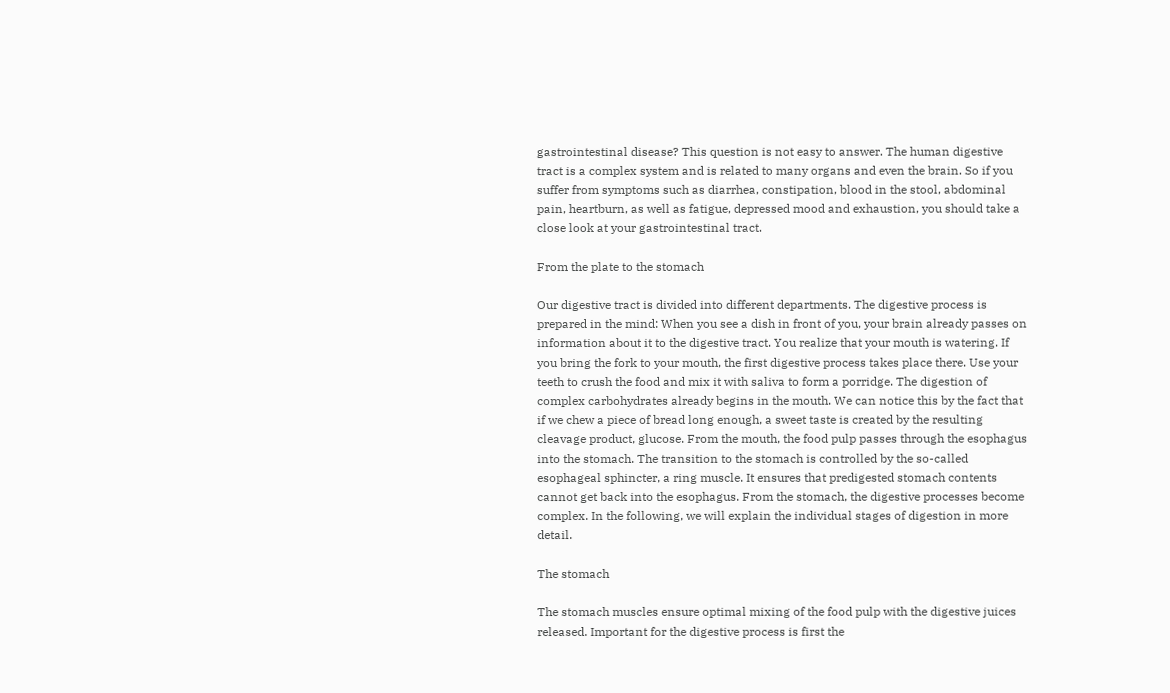gastrointestinal disease? This question is not easy to answer. The human digestive tract is a complex system and is related to many organs and even the brain. So if you suffer from symptoms such as diarrhea, constipation, blood in the stool, abdominal pain, heartburn, as well as fatigue, depressed mood and exhaustion, you should take a close look at your gastrointestinal tract.

From the plate to the stomach

Our digestive tract is divided into different departments. The digestive process is prepared in the mind: When you see a dish in front of you, your brain already passes on information about it to the digestive tract. You realize that your mouth is watering. If you bring the fork to your mouth, the first digestive process takes place there. Use your teeth to crush the food and mix it with saliva to form a porridge. The digestion of complex carbohydrates already begins in the mouth. We can notice this by the fact that if we chew a piece of bread long enough, a sweet taste is created by the resulting cleavage product, glucose. From the mouth, the food pulp passes through the esophagus into the stomach. The transition to the stomach is controlled by the so-called esophageal sphincter, a ring muscle. It ensures that predigested stomach contents cannot get back into the esophagus. From the stomach, the digestive processes become complex. In the following, we will explain the individual stages of digestion in more detail.

The stomach

The stomach muscles ensure optimal mixing of the food pulp with the digestive juices released. Important for the digestive process is first the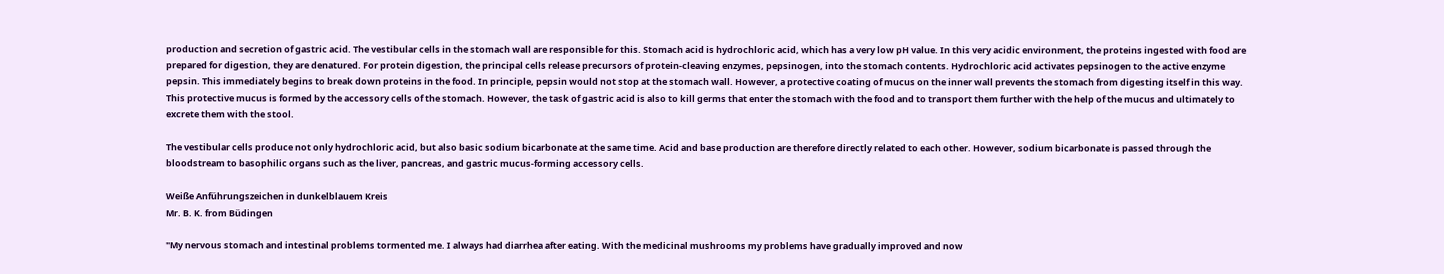production and secretion of gastric acid. The vestibular cells in the stomach wall are responsible for this. Stomach acid is hydrochloric acid, which has a very low pH value. In this very acidic environment, the proteins ingested with food are prepared for digestion, they are denatured. For protein digestion, the principal cells release precursors of protein-cleaving enzymes, pepsinogen, into the stomach contents. Hydrochloric acid activates pepsinogen to the active enzyme pepsin. This immediately begins to break down proteins in the food. In principle, pepsin would not stop at the stomach wall. However, a protective coating of mucus on the inner wall prevents the stomach from digesting itself in this way. This protective mucus is formed by the accessory cells of the stomach. However, the task of gastric acid is also to kill germs that enter the stomach with the food and to transport them further with the help of the mucus and ultimately to excrete them with the stool.

The vestibular cells produce not only hydrochloric acid, but also basic sodium bicarbonate at the same time. Acid and base production are therefore directly related to each other. However, sodium bicarbonate is passed through the bloodstream to basophilic organs such as the liver, pancreas, and gastric mucus-forming accessory cells.

Weiße Anführungszeichen in dunkelblauem Kreis
Mr. B. K. from Büdingen

"My nervous stomach and intestinal problems tormented me. I always had diarrhea after eating. With the medicinal mushrooms my problems have gradually improved and now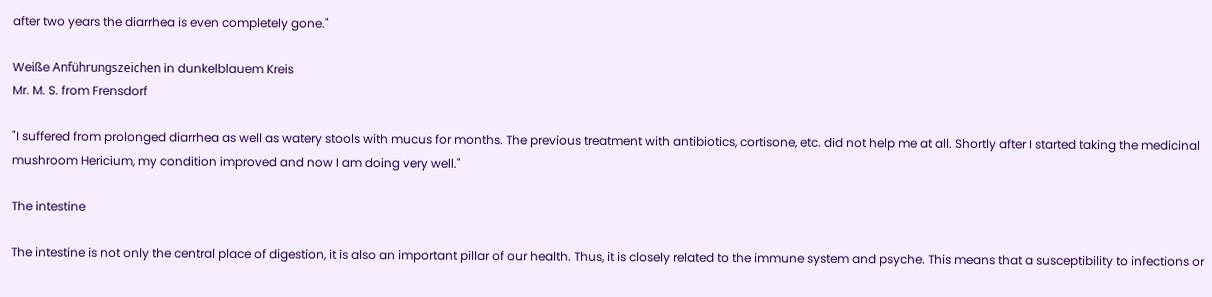after two years the diarrhea is even completely gone."

Weiße Anführungszeichen in dunkelblauem Kreis
Mr. M. S. from Frensdorf

"I suffered from prolonged diarrhea as well as watery stools with mucus for months. The previous treatment with antibiotics, cortisone, etc. did not help me at all. Shortly after I started taking the medicinal mushroom Hericium, my condition improved and now I am doing very well."

The intestine

The intestine is not only the central place of digestion, it is also an important pillar of our health. Thus, it is closely related to the immune system and psyche. This means that a susceptibility to infections or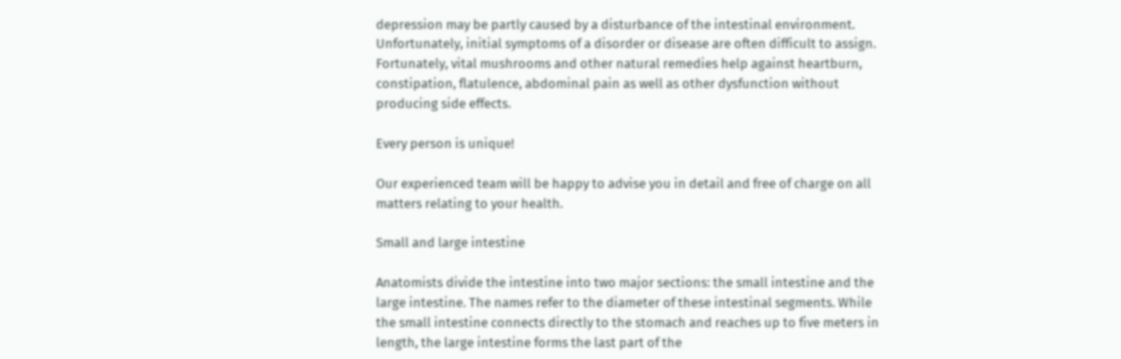depression may be partly caused by a disturbance of the intestinal environment. Unfortunately, initial symptoms of a disorder or disease are often difficult to assign. Fortunately, vital mushrooms and other natural remedies help against heartburn, constipation, flatulence, abdominal pain as well as other dysfunction without producing side effects.

Every person is unique!

Our experienced team will be happy to advise you in detail and free of charge on all matters relating to your health.

Small and large intestine

Anatomists divide the intestine into two major sections: the small intestine and the large intestine. The names refer to the diameter of these intestinal segments. While the small intestine connects directly to the stomach and reaches up to five meters in length, the large intestine forms the last part of the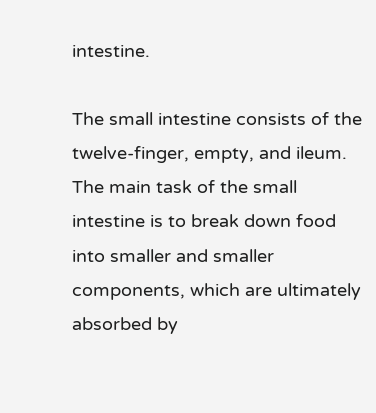intestine.

The small intestine consists of the twelve-finger, empty, and ileum. The main task of the small intestine is to break down food into smaller and smaller components, which are ultimately absorbed by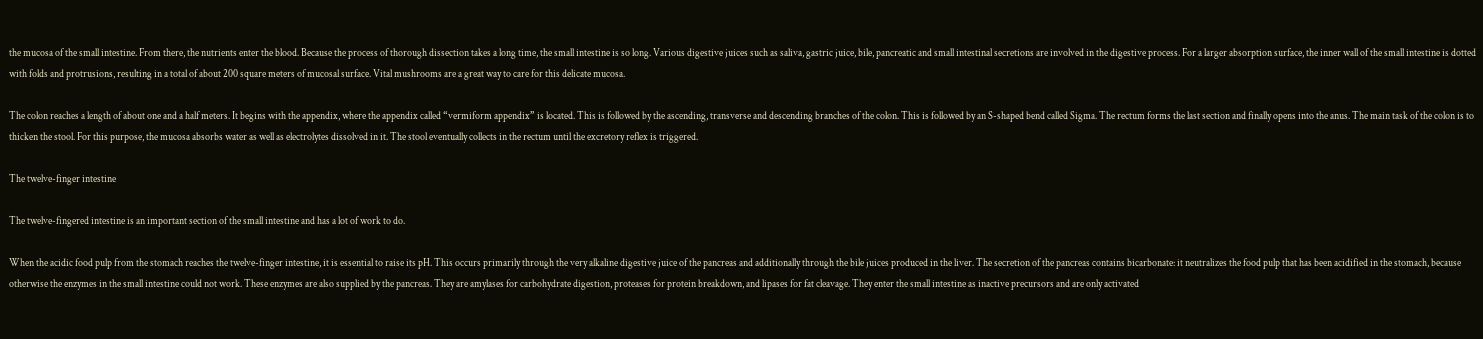the mucosa of the small intestine. From there, the nutrients enter the blood. Because the process of thorough dissection takes a long time, the small intestine is so long. Various digestive juices such as saliva, gastric juice, bile, pancreatic and small intestinal secretions are involved in the digestive process. For a larger absorption surface, the inner wall of the small intestine is dotted with folds and protrusions, resulting in a total of about 200 square meters of mucosal surface. Vital mushrooms are a great way to care for this delicate mucosa.

The colon reaches a length of about one and a half meters. It begins with the appendix, where the appendix called “vermiform appendix” is located. This is followed by the ascending, transverse and descending branches of the colon. This is followed by an S-shaped bend called Sigma. The rectum forms the last section and finally opens into the anus. The main task of the colon is to thicken the stool. For this purpose, the mucosa absorbs water as well as electrolytes dissolved in it. The stool eventually collects in the rectum until the excretory reflex is triggered.

The twelve-finger intestine

The twelve-fingered intestine is an important section of the small intestine and has a lot of work to do.

When the acidic food pulp from the stomach reaches the twelve-finger intestine, it is essential to raise its pH. This occurs primarily through the very alkaline digestive juice of the pancreas and additionally through the bile juices produced in the liver. The secretion of the pancreas contains bicarbonate: it neutralizes the food pulp that has been acidified in the stomach, because otherwise the enzymes in the small intestine could not work. These enzymes are also supplied by the pancreas. They are amylases for carbohydrate digestion, proteases for protein breakdown, and lipases for fat cleavage. They enter the small intestine as inactive precursors and are only activated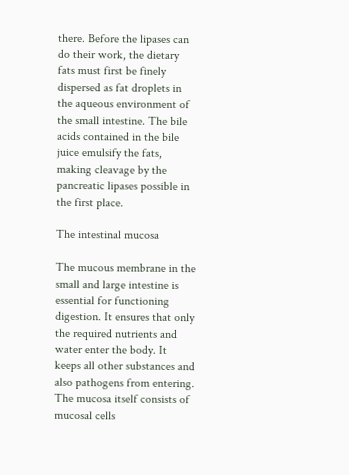there. Before the lipases can do their work, the dietary fats must first be finely dispersed as fat droplets in the aqueous environment of the small intestine. The bile acids contained in the bile juice emulsify the fats, making cleavage by the pancreatic lipases possible in the first place.

The intestinal mucosa

The mucous membrane in the small and large intestine is essential for functioning digestion. It ensures that only the required nutrients and water enter the body. It keeps all other substances and also pathogens from entering. The mucosa itself consists of mucosal cells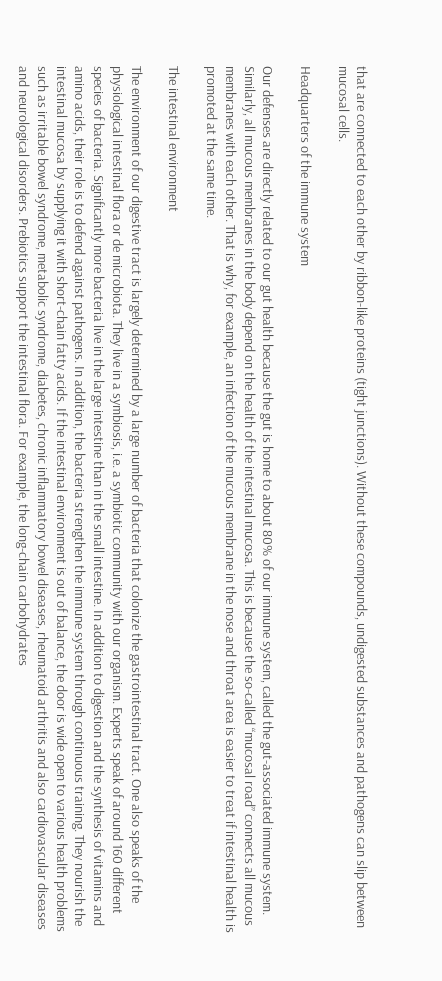that are connected to each other by ribbon-like proteins (tight junctions). Without these compounds, undigested substances and pathogens can slip between mucosal cells.

Headquarters of the immune system

Our defenses are directly related to our gut health because the gut is home to about 80% of our immune system, called the gut-associated immune system. Similarly, all mucous membranes in the body depend on the health of the intestinal mucosa. This is because the so-called “mucosal road” connects all mucous membranes with each other. That is why, for example, an infection of the mucous membrane in the nose and throat area is easier to treat if intestinal health is promoted at the same time.

The intestinal environment

The environment of our digestive tract is largely determined by a large number of bacteria that colonize the gastrointestinal tract. One also speaks of the physiological intestinal flora or de microbiota. They live in a symbiosis, i.e. a symbiotic community with our organism. Experts speak of around 160 different species of bacteria. Significantly more bacteria live in the large intestine than in the small intestine. In addition to digestion and the synthesis of vitamins and amino acids, their role is to defend against pathogens. In addition, the bacteria strengthen the immune system through continuous training. They nourish the intestinal mucosa by supplying it with short-chain fatty acids. If the intestinal environment is out of balance, the door is wide open to various health problems such as irritable bowel syndrome, metabolic syndrome, diabetes, chronic inflammatory bowel diseases, rheumatoid arthritis and also cardiovascular diseases and neurological disorders. Prebiotics support the intestinal flora. For example, the long-chain carbohydrates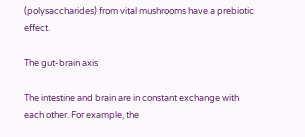(polysaccharides) from vital mushrooms have a prebiotic effect.

The gut-brain axis

The intestine and brain are in constant exchange with each other. For example, the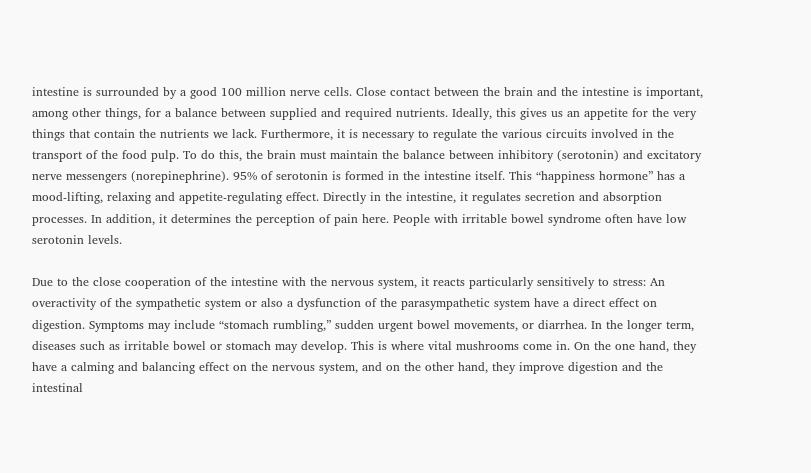intestine is surrounded by a good 100 million nerve cells. Close contact between the brain and the intestine is important, among other things, for a balance between supplied and required nutrients. Ideally, this gives us an appetite for the very things that contain the nutrients we lack. Furthermore, it is necessary to regulate the various circuits involved in the transport of the food pulp. To do this, the brain must maintain the balance between inhibitory (serotonin) and excitatory nerve messengers (norepinephrine). 95% of serotonin is formed in the intestine itself. This “happiness hormone” has a mood-lifting, relaxing and appetite-regulating effect. Directly in the intestine, it regulates secretion and absorption processes. In addition, it determines the perception of pain here. People with irritable bowel syndrome often have low serotonin levels.

Due to the close cooperation of the intestine with the nervous system, it reacts particularly sensitively to stress: An overactivity of the sympathetic system or also a dysfunction of the parasympathetic system have a direct effect on digestion. Symptoms may include “stomach rumbling,” sudden urgent bowel movements, or diarrhea. In the longer term, diseases such as irritable bowel or stomach may develop. This is where vital mushrooms come in. On the one hand, they have a calming and balancing effect on the nervous system, and on the other hand, they improve digestion and the intestinal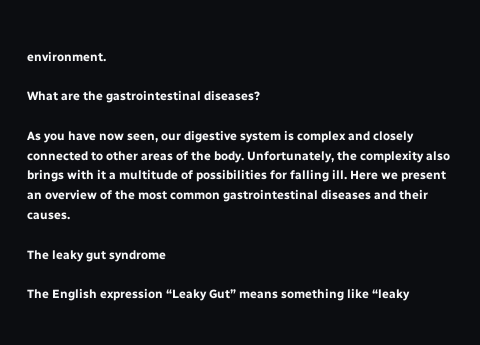environment.

What are the gastrointestinal diseases?

As you have now seen, our digestive system is complex and closely connected to other areas of the body. Unfortunately, the complexity also brings with it a multitude of possibilities for falling ill. Here we present an overview of the most common gastrointestinal diseases and their causes.

The leaky gut syndrome

The English expression “Leaky Gut” means something like “leaky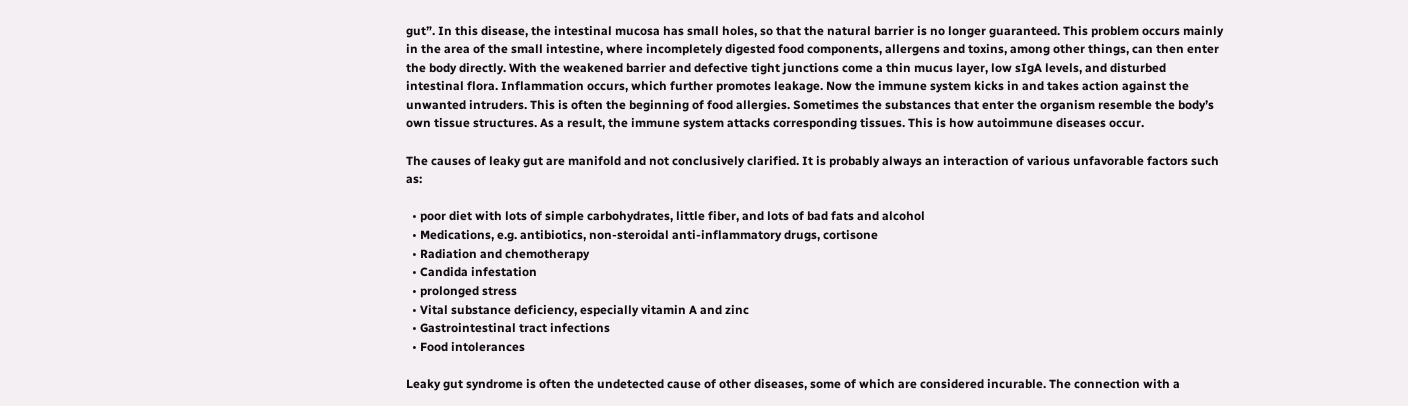gut”. In this disease, the intestinal mucosa has small holes, so that the natural barrier is no longer guaranteed. This problem occurs mainly in the area of the small intestine, where incompletely digested food components, allergens and toxins, among other things, can then enter the body directly. With the weakened barrier and defective tight junctions come a thin mucus layer, low sIgA levels, and disturbed intestinal flora. Inflammation occurs, which further promotes leakage. Now the immune system kicks in and takes action against the unwanted intruders. This is often the beginning of food allergies. Sometimes the substances that enter the organism resemble the body’s own tissue structures. As a result, the immune system attacks corresponding tissues. This is how autoimmune diseases occur.

The causes of leaky gut are manifold and not conclusively clarified. It is probably always an interaction of various unfavorable factors such as:

  • poor diet with lots of simple carbohydrates, little fiber, and lots of bad fats and alcohol
  • Medications, e.g. antibiotics, non-steroidal anti-inflammatory drugs, cortisone
  • Radiation and chemotherapy
  • Candida infestation
  • prolonged stress
  • Vital substance deficiency, especially vitamin A and zinc
  • Gastrointestinal tract infections
  • Food intolerances

Leaky gut syndrome is often the undetected cause of other diseases, some of which are considered incurable. The connection with a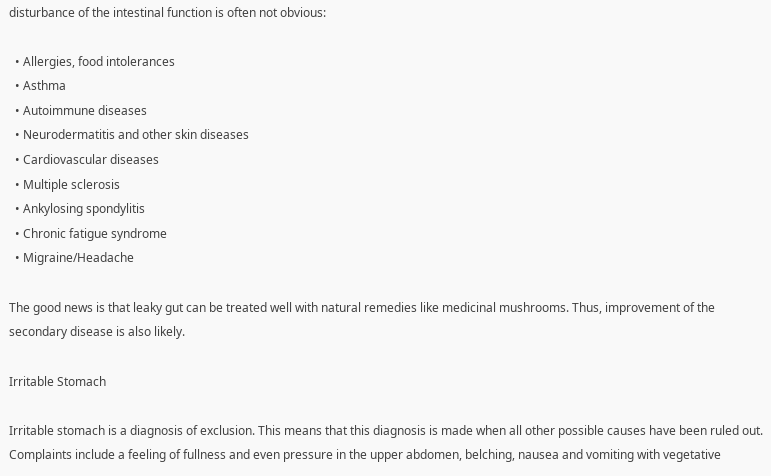disturbance of the intestinal function is often not obvious:

  • Allergies, food intolerances
  • Asthma
  • Autoimmune diseases
  • Neurodermatitis and other skin diseases
  • Cardiovascular diseases
  • Multiple sclerosis
  • Ankylosing spondylitis
  • Chronic fatigue syndrome
  • Migraine/Headache

The good news is that leaky gut can be treated well with natural remedies like medicinal mushrooms. Thus, improvement of the secondary disease is also likely.

Irritable Stomach

Irritable stomach is a diagnosis of exclusion. This means that this diagnosis is made when all other possible causes have been ruled out. Complaints include a feeling of fullness and even pressure in the upper abdomen, belching, nausea and vomiting with vegetative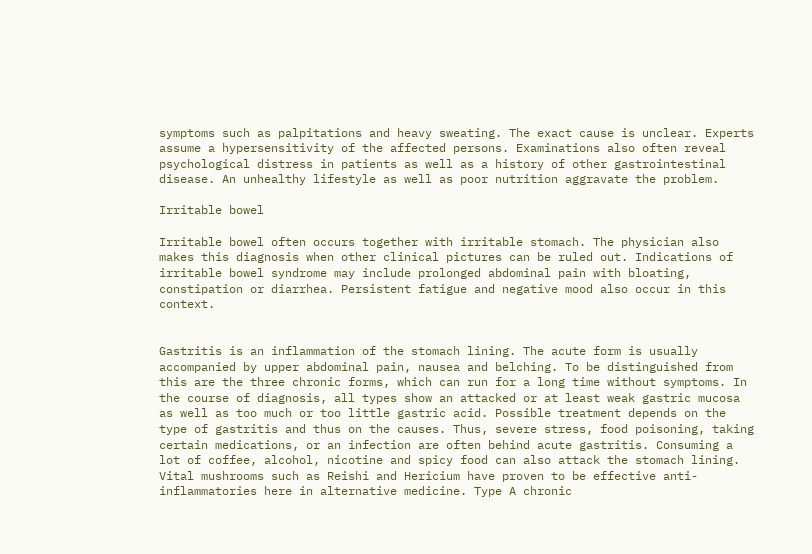symptoms such as palpitations and heavy sweating. The exact cause is unclear. Experts assume a hypersensitivity of the affected persons. Examinations also often reveal psychological distress in patients as well as a history of other gastrointestinal disease. An unhealthy lifestyle as well as poor nutrition aggravate the problem.

Irritable bowel

Irritable bowel often occurs together with irritable stomach. The physician also makes this diagnosis when other clinical pictures can be ruled out. Indications of irritable bowel syndrome may include prolonged abdominal pain with bloating, constipation or diarrhea. Persistent fatigue and negative mood also occur in this context.


Gastritis is an inflammation of the stomach lining. The acute form is usually accompanied by upper abdominal pain, nausea and belching. To be distinguished from this are the three chronic forms, which can run for a long time without symptoms. In the course of diagnosis, all types show an attacked or at least weak gastric mucosa as well as too much or too little gastric acid. Possible treatment depends on the type of gastritis and thus on the causes. Thus, severe stress, food poisoning, taking certain medications, or an infection are often behind acute gastritis. Consuming a lot of coffee, alcohol, nicotine and spicy food can also attack the stomach lining. Vital mushrooms such as Reishi and Hericium have proven to be effective anti-inflammatories here in alternative medicine. Type A chronic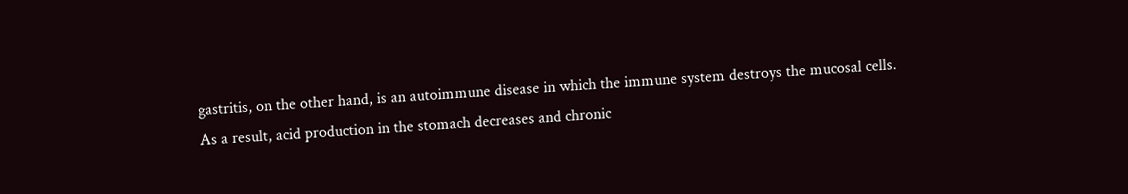gastritis, on the other hand, is an autoimmune disease in which the immune system destroys the mucosal cells. As a result, acid production in the stomach decreases and chronic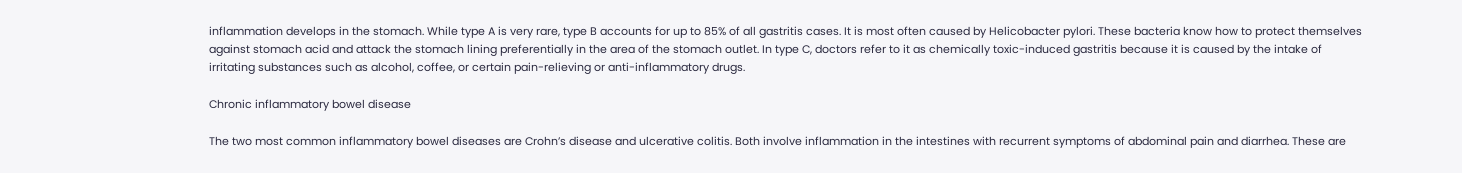inflammation develops in the stomach. While type A is very rare, type B accounts for up to 85% of all gastritis cases. It is most often caused by Helicobacter pylori. These bacteria know how to protect themselves against stomach acid and attack the stomach lining preferentially in the area of the stomach outlet. In type C, doctors refer to it as chemically toxic-induced gastritis because it is caused by the intake of irritating substances such as alcohol, coffee, or certain pain-relieving or anti-inflammatory drugs.

Chronic inflammatory bowel disease

The two most common inflammatory bowel diseases are Crohn’s disease and ulcerative colitis. Both involve inflammation in the intestines with recurrent symptoms of abdominal pain and diarrhea. These are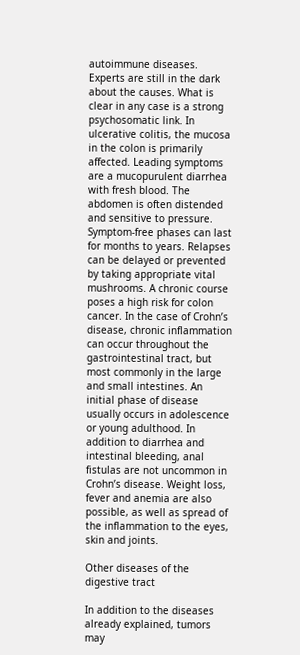autoimmune diseases. Experts are still in the dark about the causes. What is clear in any case is a strong psychosomatic link. In ulcerative colitis, the mucosa in the colon is primarily affected. Leading symptoms are a mucopurulent diarrhea with fresh blood. The abdomen is often distended and sensitive to pressure. Symptom-free phases can last for months to years. Relapses can be delayed or prevented by taking appropriate vital mushrooms. A chronic course poses a high risk for colon cancer. In the case of Crohn’s disease, chronic inflammation can occur throughout the gastrointestinal tract, but most commonly in the large and small intestines. An initial phase of disease usually occurs in adolescence or young adulthood. In addition to diarrhea and intestinal bleeding, anal fistulas are not uncommon in Crohn’s disease. Weight loss, fever and anemia are also possible, as well as spread of the inflammation to the eyes, skin and joints.

Other diseases of the digestive tract

In addition to the diseases already explained, tumors may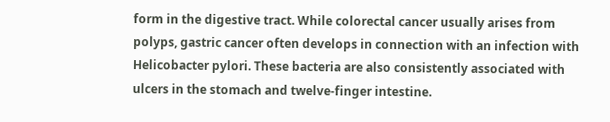form in the digestive tract. While colorectal cancer usually arises from polyps, gastric cancer often develops in connection with an infection with Helicobacter pylori. These bacteria are also consistently associated with ulcers in the stomach and twelve-finger intestine.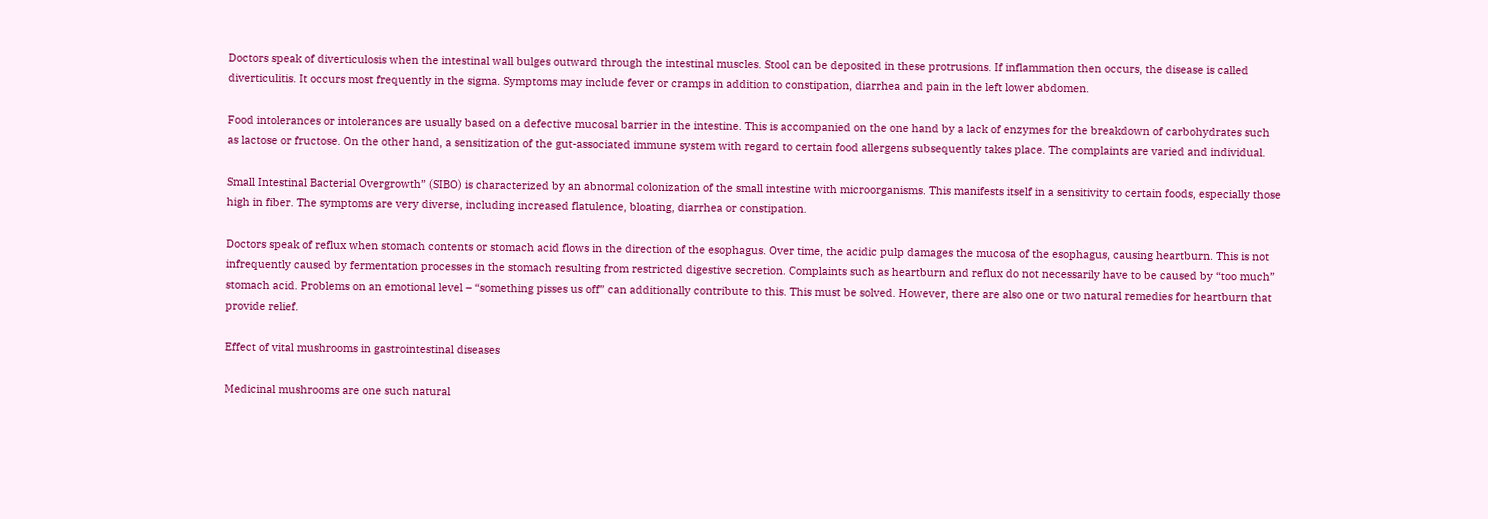Doctors speak of diverticulosis when the intestinal wall bulges outward through the intestinal muscles. Stool can be deposited in these protrusions. If inflammation then occurs, the disease is called diverticulitis. It occurs most frequently in the sigma. Symptoms may include fever or cramps in addition to constipation, diarrhea and pain in the left lower abdomen.

Food intolerances or intolerances are usually based on a defective mucosal barrier in the intestine. This is accompanied on the one hand by a lack of enzymes for the breakdown of carbohydrates such as lactose or fructose. On the other hand, a sensitization of the gut-associated immune system with regard to certain food allergens subsequently takes place. The complaints are varied and individual.

Small Intestinal Bacterial Overgrowth” (SIBO) is characterized by an abnormal colonization of the small intestine with microorganisms. This manifests itself in a sensitivity to certain foods, especially those high in fiber. The symptoms are very diverse, including increased flatulence, bloating, diarrhea or constipation.

Doctors speak of reflux when stomach contents or stomach acid flows in the direction of the esophagus. Over time, the acidic pulp damages the mucosa of the esophagus, causing heartburn. This is not infrequently caused by fermentation processes in the stomach resulting from restricted digestive secretion. Complaints such as heartburn and reflux do not necessarily have to be caused by “too much” stomach acid. Problems on an emotional level – “something pisses us off” can additionally contribute to this. This must be solved. However, there are also one or two natural remedies for heartburn that provide relief.

Effect of vital mushrooms in gastrointestinal diseases

Medicinal mushrooms are one such natural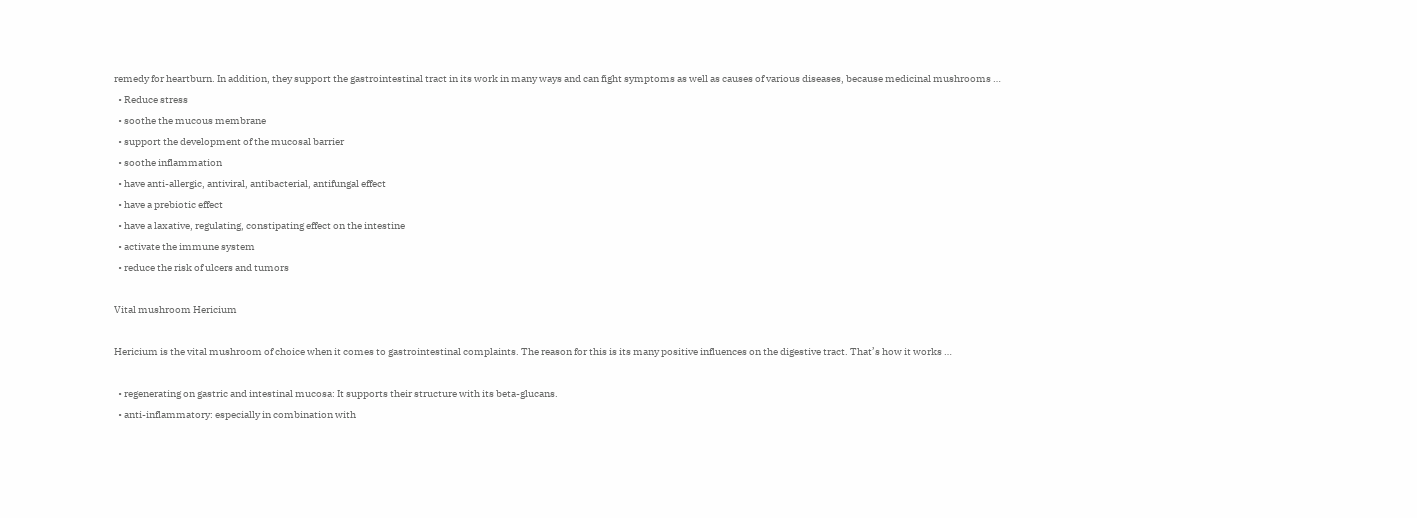remedy for heartburn. In addition, they support the gastrointestinal tract in its work in many ways and can fight symptoms as well as causes of various diseases, because medicinal mushrooms …
  • Reduce stress
  • soothe the mucous membrane
  • support the development of the mucosal barrier
  • soothe inflammation
  • have anti-allergic, antiviral, antibacterial, antifungal effect
  • have a prebiotic effect
  • have a laxative, regulating, constipating effect on the intestine
  • activate the immune system
  • reduce the risk of ulcers and tumors

Vital mushroom Hericium

Hericium is the vital mushroom of choice when it comes to gastrointestinal complaints. The reason for this is its many positive influences on the digestive tract. That’s how it works …

  • regenerating on gastric and intestinal mucosa: It supports their structure with its beta-glucans.
  • anti-inflammatory: especially in combination with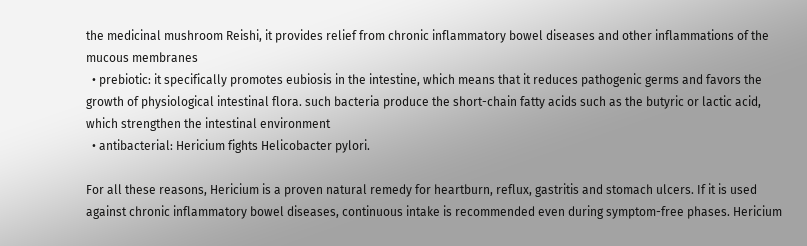the medicinal mushroom Reishi, it provides relief from chronic inflammatory bowel diseases and other inflammations of the mucous membranes
  • prebiotic: it specifically promotes eubiosis in the intestine, which means that it reduces pathogenic germs and favors the growth of physiological intestinal flora. such bacteria produce the short-chain fatty acids such as the butyric or lactic acid, which strengthen the intestinal environment
  • antibacterial: Hericium fights Helicobacter pylori.

For all these reasons, Hericium is a proven natural remedy for heartburn, reflux, gastritis and stomach ulcers. If it is used against chronic inflammatory bowel diseases, continuous intake is recommended even during symptom-free phases. Hericium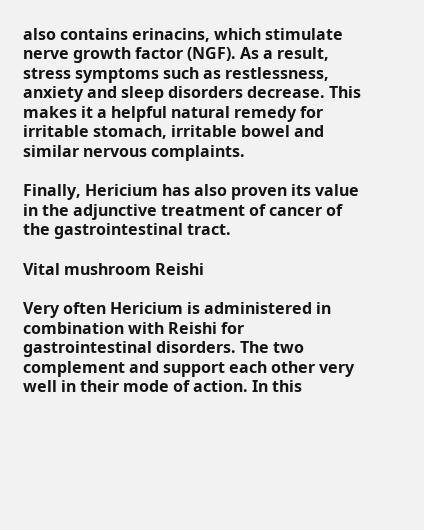also contains erinacins, which stimulate nerve growth factor (NGF). As a result, stress symptoms such as restlessness, anxiety and sleep disorders decrease. This makes it a helpful natural remedy for irritable stomach, irritable bowel and similar nervous complaints.

Finally, Hericium has also proven its value in the adjunctive treatment of cancer of the gastrointestinal tract.

Vital mushroom Reishi

Very often Hericium is administered in combination with Reishi for gastrointestinal disorders. The two complement and support each other very well in their mode of action. In this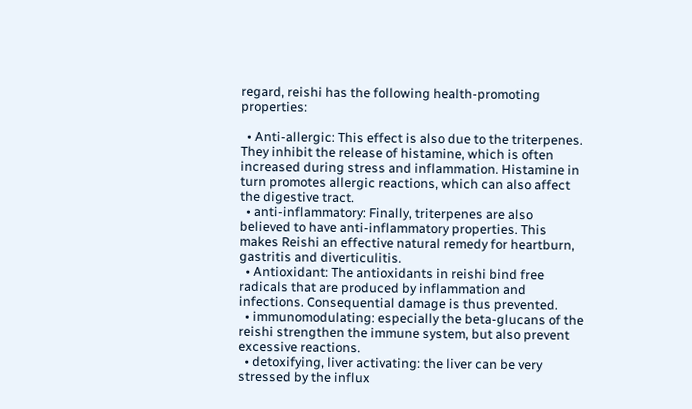regard, reishi has the following health-promoting properties:

  • Anti-allergic: This effect is also due to the triterpenes. They inhibit the release of histamine, which is often increased during stress and inflammation. Histamine in turn promotes allergic reactions, which can also affect the digestive tract.
  • anti-inflammatory: Finally, triterpenes are also believed to have anti-inflammatory properties. This makes Reishi an effective natural remedy for heartburn, gastritis and diverticulitis.
  • Antioxidant: The antioxidants in reishi bind free radicals that are produced by inflammation and infections. Consequential damage is thus prevented.
  • immunomodulating: especially the beta-glucans of the reishi strengthen the immune system, but also prevent excessive reactions.
  • detoxifying, liver activating: the liver can be very stressed by the influx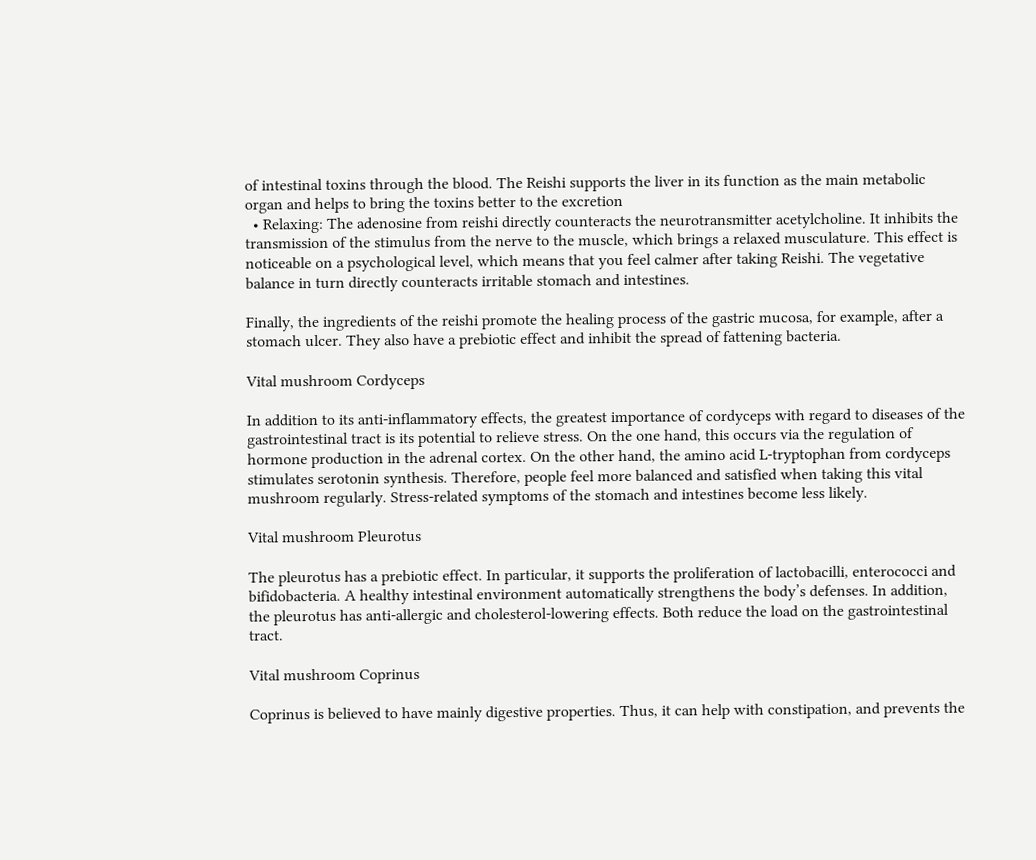of intestinal toxins through the blood. The Reishi supports the liver in its function as the main metabolic organ and helps to bring the toxins better to the excretion
  • Relaxing: The adenosine from reishi directly counteracts the neurotransmitter acetylcholine. It inhibits the transmission of the stimulus from the nerve to the muscle, which brings a relaxed musculature. This effect is noticeable on a psychological level, which means that you feel calmer after taking Reishi. The vegetative balance in turn directly counteracts irritable stomach and intestines.

Finally, the ingredients of the reishi promote the healing process of the gastric mucosa, for example, after a stomach ulcer. They also have a prebiotic effect and inhibit the spread of fattening bacteria.

Vital mushroom Cordyceps

In addition to its anti-inflammatory effects, the greatest importance of cordyceps with regard to diseases of the gastrointestinal tract is its potential to relieve stress. On the one hand, this occurs via the regulation of hormone production in the adrenal cortex. On the other hand, the amino acid L-tryptophan from cordyceps stimulates serotonin synthesis. Therefore, people feel more balanced and satisfied when taking this vital mushroom regularly. Stress-related symptoms of the stomach and intestines become less likely.

Vital mushroom Pleurotus

The pleurotus has a prebiotic effect. In particular, it supports the proliferation of lactobacilli, enterococci and bifidobacteria. A healthy intestinal environment automatically strengthens the body’s defenses. In addition, the pleurotus has anti-allergic and cholesterol-lowering effects. Both reduce the load on the gastrointestinal tract.

Vital mushroom Coprinus

Coprinus is believed to have mainly digestive properties. Thus, it can help with constipation, and prevents the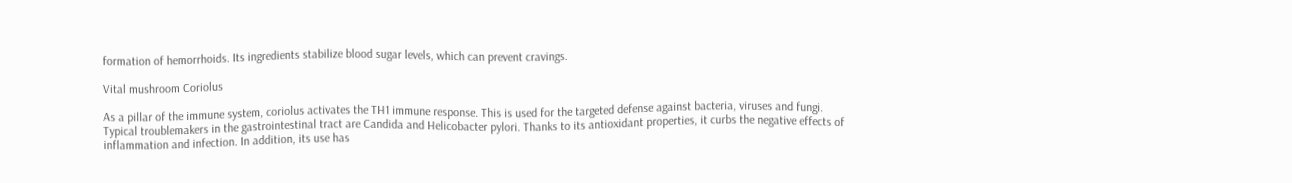formation of hemorrhoids. Its ingredients stabilize blood sugar levels, which can prevent cravings.

Vital mushroom Coriolus

As a pillar of the immune system, coriolus activates the TH1 immune response. This is used for the targeted defense against bacteria, viruses and fungi. Typical troublemakers in the gastrointestinal tract are Candida and Helicobacter pylori. Thanks to its antioxidant properties, it curbs the negative effects of inflammation and infection. In addition, its use has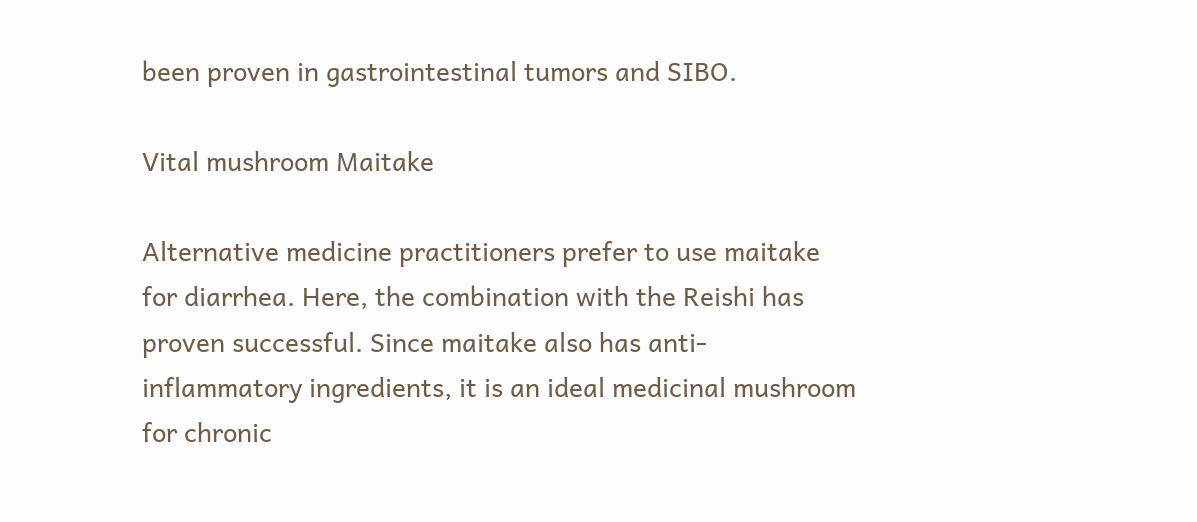been proven in gastrointestinal tumors and SIBO.

Vital mushroom Maitake

Alternative medicine practitioners prefer to use maitake for diarrhea. Here, the combination with the Reishi has proven successful. Since maitake also has anti-inflammatory ingredients, it is an ideal medicinal mushroom for chronic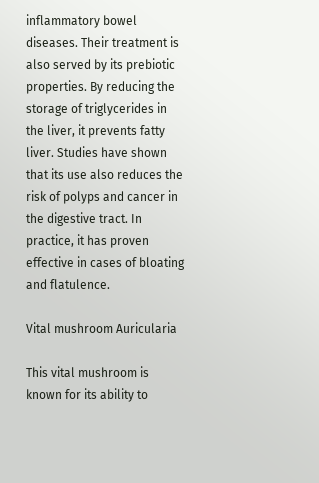inflammatory bowel diseases. Their treatment is also served by its prebiotic properties. By reducing the storage of triglycerides in the liver, it prevents fatty liver. Studies have shown that its use also reduces the risk of polyps and cancer in the digestive tract. In practice, it has proven effective in cases of bloating and flatulence.

Vital mushroom Auricularia

This vital mushroom is known for its ability to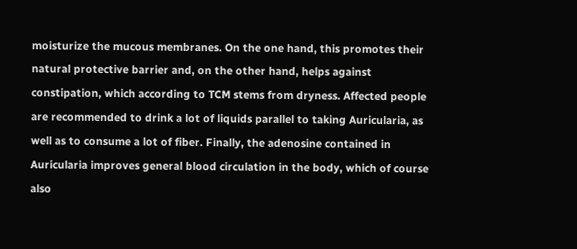moisturize the mucous membranes. On the one hand, this promotes their natural protective barrier and, on the other hand, helps against constipation, which according to TCM stems from dryness. Affected people are recommended to drink a lot of liquids parallel to taking Auricularia, as well as to consume a lot of fiber. Finally, the adenosine contained in Auricularia improves general blood circulation in the body, which of course also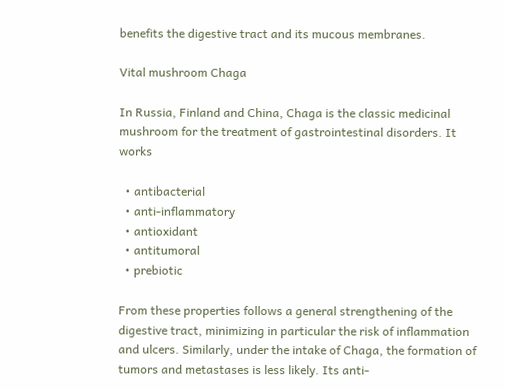benefits the digestive tract and its mucous membranes.

Vital mushroom Chaga

In Russia, Finland and China, Chaga is the classic medicinal mushroom for the treatment of gastrointestinal disorders. It works

  • antibacterial
  • anti-inflammatory
  • antioxidant
  • antitumoral
  • prebiotic

From these properties follows a general strengthening of the digestive tract, minimizing in particular the risk of inflammation and ulcers. Similarly, under the intake of Chaga, the formation of tumors and metastases is less likely. Its anti-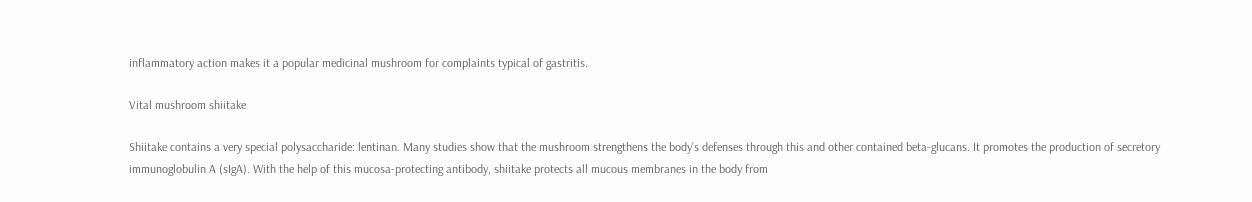inflammatory action makes it a popular medicinal mushroom for complaints typical of gastritis.

Vital mushroom shiitake

Shiitake contains a very special polysaccharide: lentinan. Many studies show that the mushroom strengthens the body’s defenses through this and other contained beta-glucans. It promotes the production of secretory immunoglobulin A (sIgA). With the help of this mucosa-protecting antibody, shiitake protects all mucous membranes in the body from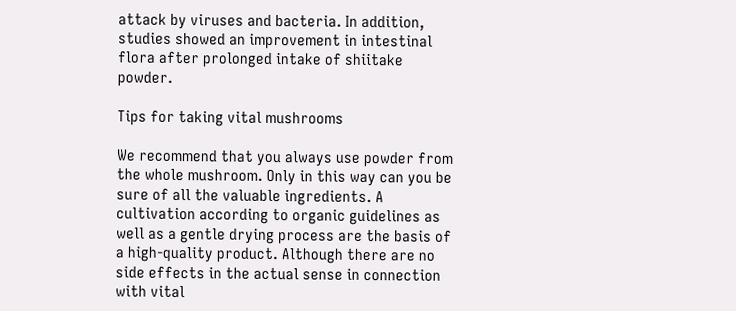attack by viruses and bacteria. In addition, studies showed an improvement in intestinal flora after prolonged intake of shiitake powder.

Tips for taking vital mushrooms

We recommend that you always use powder from the whole mushroom. Only in this way can you be sure of all the valuable ingredients. A cultivation according to organic guidelines as well as a gentle drying process are the basis of a high-quality product. Although there are no side effects in the actual sense in connection with vital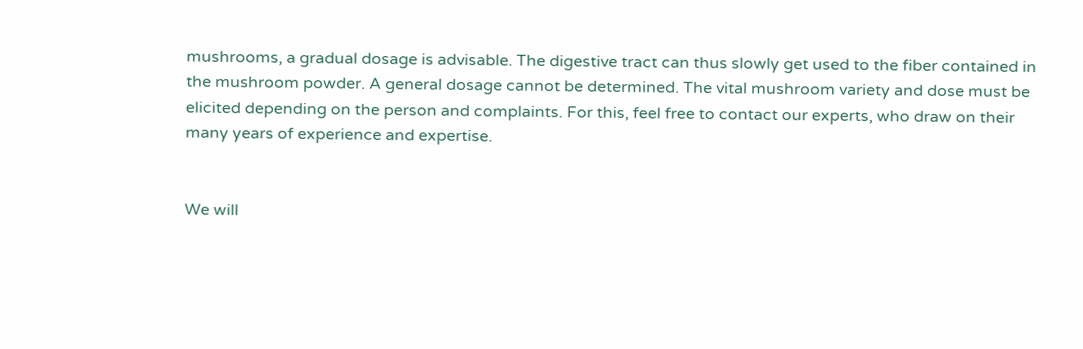mushrooms, a gradual dosage is advisable. The digestive tract can thus slowly get used to the fiber contained in the mushroom powder. A general dosage cannot be determined. The vital mushroom variety and dose must be elicited depending on the person and complaints. For this, feel free to contact our experts, who draw on their many years of experience and expertise.


We will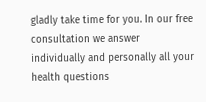gladly take time for you. In our free consultation we answer individually and personally all your health questions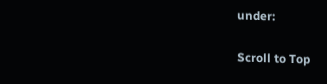under:

Scroll to Top